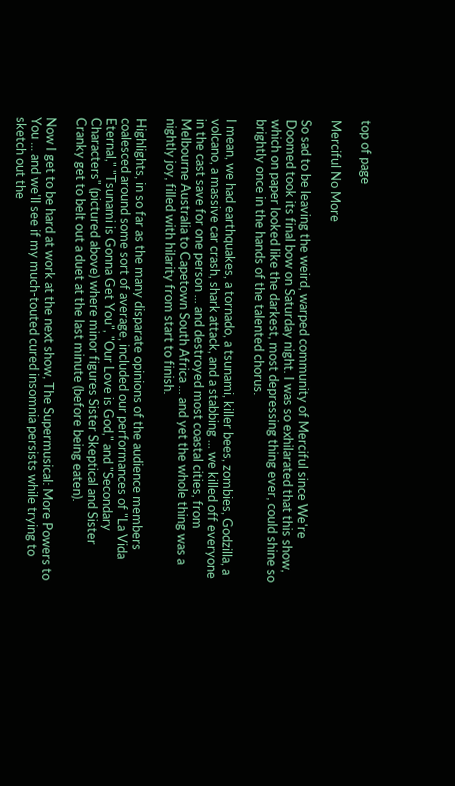top of page

Merciful No More

So sad to be leaving the weird, warped community of Merciful since We're Doomed took its final bow on Saturday night. I was so exhilarated that this show, which on paper looked like the darkest, most depressing thing ever, could shine so brightly once in the hands of the talented chorus.

I mean, we had earthquakes, a tornado, a tsunami, killer bees, zombies, Godzilla, a volcano, a massive car crash, shark attack, and a stabbing ... we killed off everyone in the cast save for one person ... and destroyed most coastal cities, from Melbourne Australia to Capetown South Africa ... and yet the whole thing was a nightly joy, filled with hilarity from start to finish.

Highlights, in so far as the many disparate opinions of the audience members coalesced around some sort of average, included our performances of "La Vida Eternal," "Tsunami is Gonna Get You", "Our Love is God," and "Secondary Characters" (pictured above) where minor figures Sister Skeptical and Sister Cranky get to belt out a duet at the last minute (before being eaten).

Now I get to be hard at work at the next show, The Supermusical: More Powers to You ... and we'll see if my much-touted cured insomnia persists while trying to sketch out the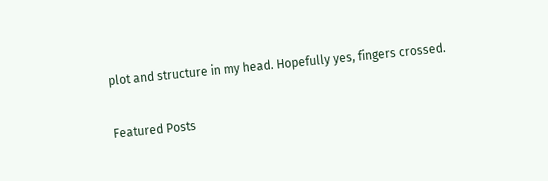plot and structure in my head. Hopefully yes, fingers crossed.

Featured Posts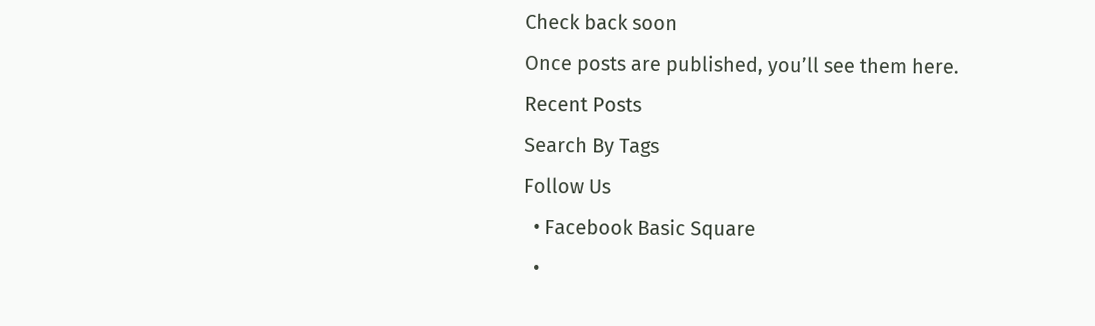Check back soon
Once posts are published, you’ll see them here.
Recent Posts
Search By Tags
Follow Us
  • Facebook Basic Square
  •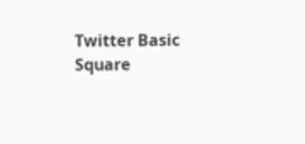Twitter Basic Square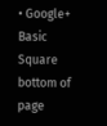• Google+ Basic Square
bottom of page